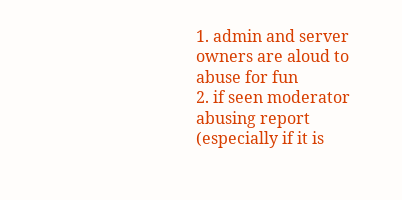1. admin and server owners are aloud to abuse for fun
2. if seen moderator abusing report (especially if it is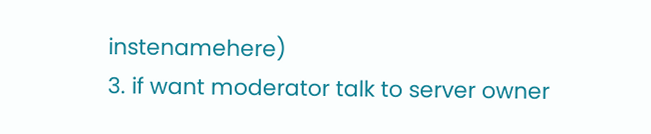instenamehere)
3. if want moderator talk to server owner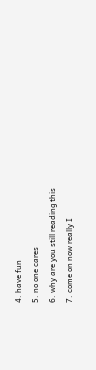4. have fun
5. no one cares
6. why are you still reading this
7. come on now really I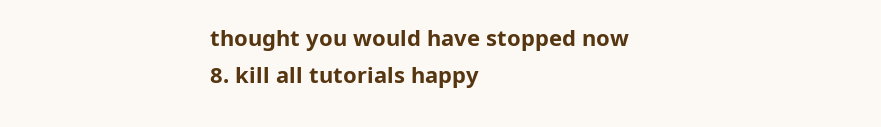thought you would have stopped now
8. kill all tutorials happy